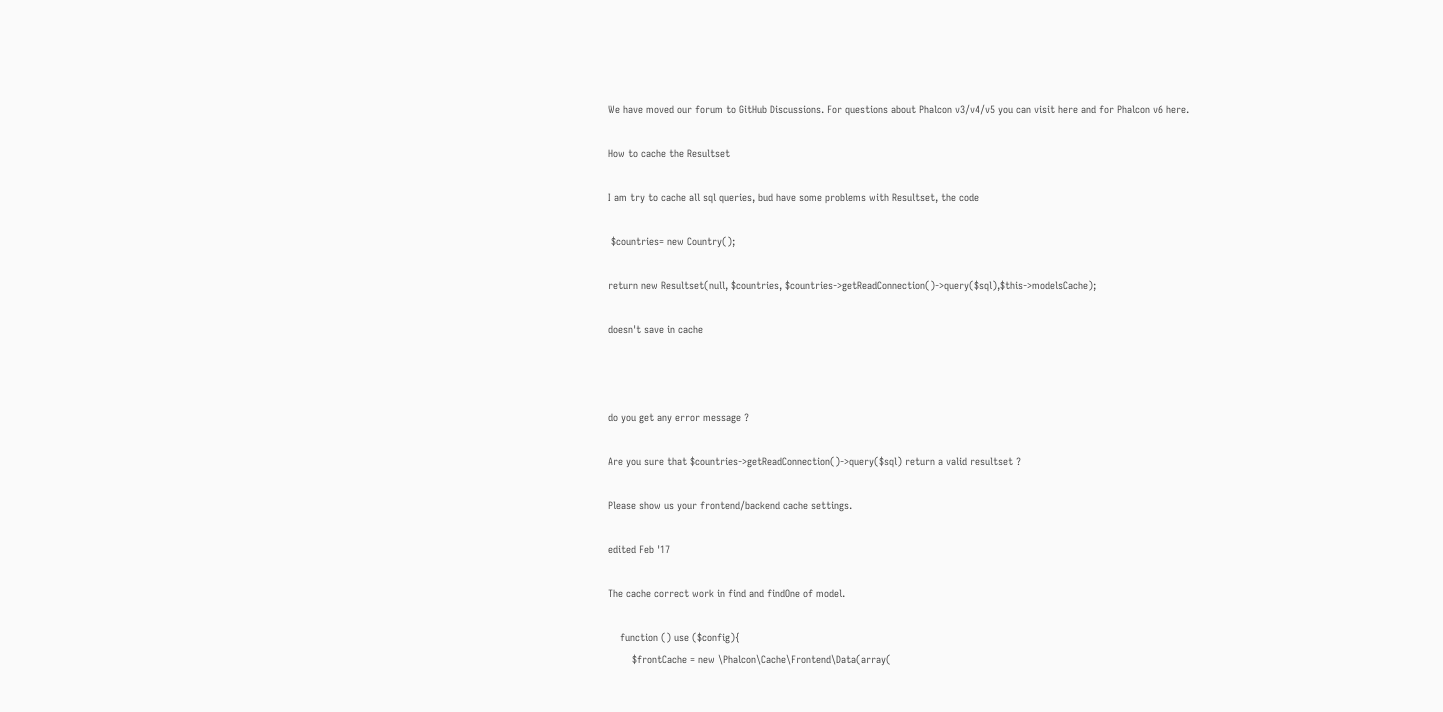We have moved our forum to GitHub Discussions. For questions about Phalcon v3/v4/v5 you can visit here and for Phalcon v6 here.

How to cache the Resultset

I am try to cache all sql queries, bud have some problems with Resultset, the code

 $countries= new Country();

return new Resultset(null, $countries, $countries->getReadConnection()->query($sql),$this->modelsCache);

doesn't save in cache



do you get any error message ?

Are you sure that $countries->getReadConnection()->query($sql) return a valid resultset ?

Please show us your frontend/backend cache settings.

edited Feb '17

The cache correct work in find and findOne of model.

    function () use ($config){
        $frontCache = new \Phalcon\Cache\Frontend\Data(array(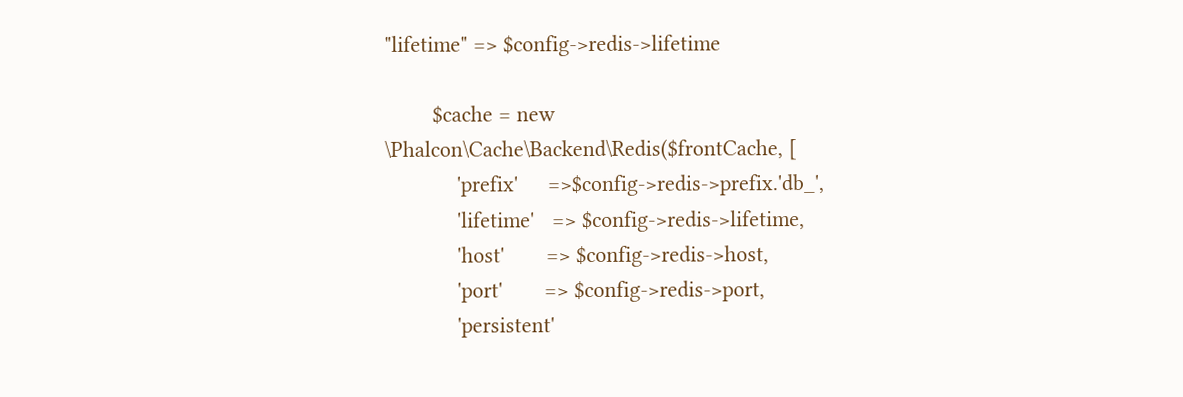"lifetime" => $config->redis->lifetime

        $cache = new \Phalcon\Cache\Backend\Redis($frontCache, [
            'prefix'     =>$config->redis->prefix.'db_',
            'lifetime'   => $config->redis->lifetime,
            'host'       => $config->redis->host,
            'port'       => $config->redis->port,
            'persistent'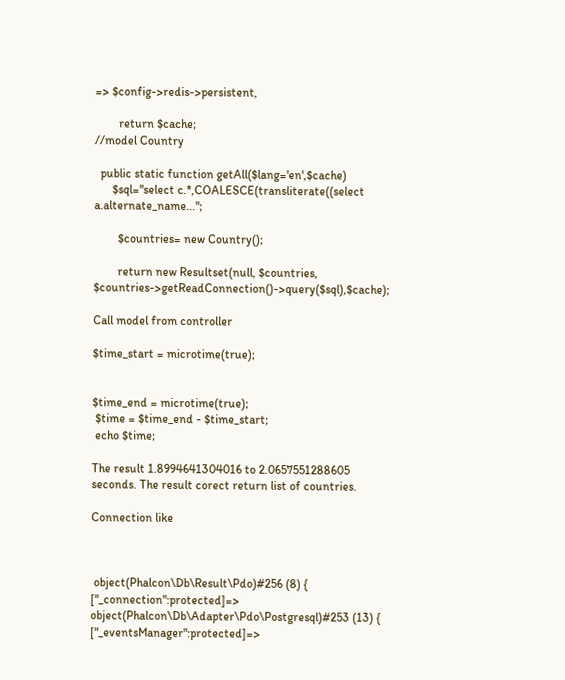=> $config->redis->persistent,

        return $cache;
//model Country

  public static function getAll($lang='en',$cache)
      $sql="select c.*,COALESCE(transliterate((select a.alternate_name...";

        $countries= new Country();

        return new Resultset(null, $countries, $countries->getReadConnection()->query($sql),$cache);

Call model from controller

$time_start = microtime(true);


$time_end = microtime(true);
 $time = $time_end - $time_start;
 echo $time;

The result 1.8994641304016 to 2.0657551288605 seconds. The result corect return list of countries.

Connection like



 object(Phalcon\Db\Result\Pdo)#256 (8) { ["_connection":protected]=> object(Phalcon\Db\Adapter\Pdo\Postgresql)#253 (13) { ["_eventsManager":protected]=>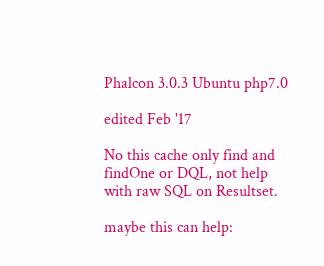Phalcon 3.0.3 Ubuntu php7.0

edited Feb '17

No this cache only find and findOne or DQL, not help with raw SQL on Resultset.

maybe this can help: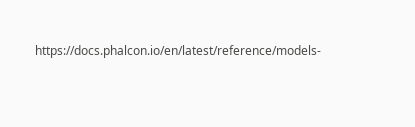https://docs.phalcon.io/en/latest/reference/models-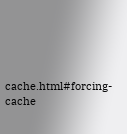cache.html#forcing-cache